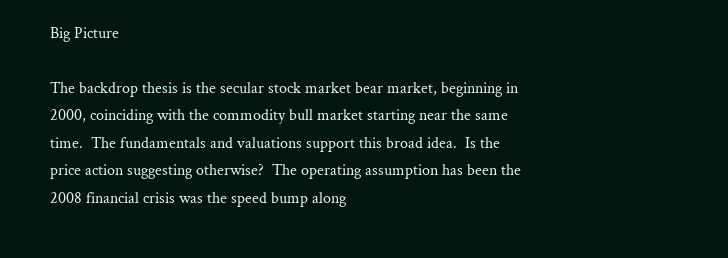Big Picture

The backdrop thesis is the secular stock market bear market, beginning in 2000, coinciding with the commodity bull market starting near the same time.  The fundamentals and valuations support this broad idea.  Is the price action suggesting otherwise?  The operating assumption has been the 2008 financial crisis was the speed bump along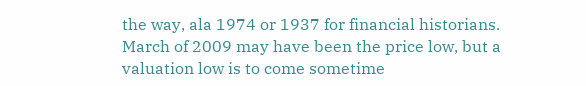the way, ala 1974 or 1937 for financial historians.  March of 2009 may have been the price low, but a valuation low is to come sometime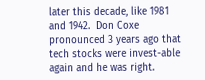later this decade, like 1981 and 1942.  Don Coxe pronounced 3 years ago that tech stocks were invest-able again and he was right.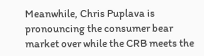Meanwhile, Chris Puplava is pronouncing the consumer bear market over while the CRB meets the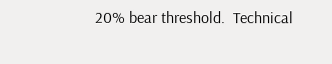20% bear threshold.  Technical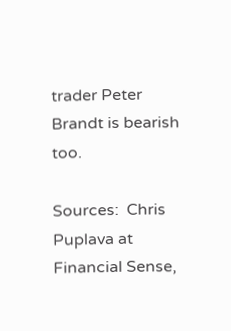trader Peter Brandt is bearish too.

Sources:  Chris Puplava at Financial Sense,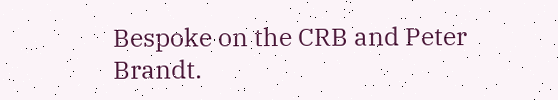Bespoke on the CRB and Peter Brandt.